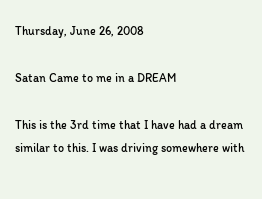Thursday, June 26, 2008

Satan Came to me in a DREAM

This is the 3rd time that I have had a dream similar to this. I was driving somewhere with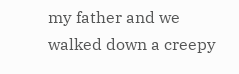my father and we walked down a creepy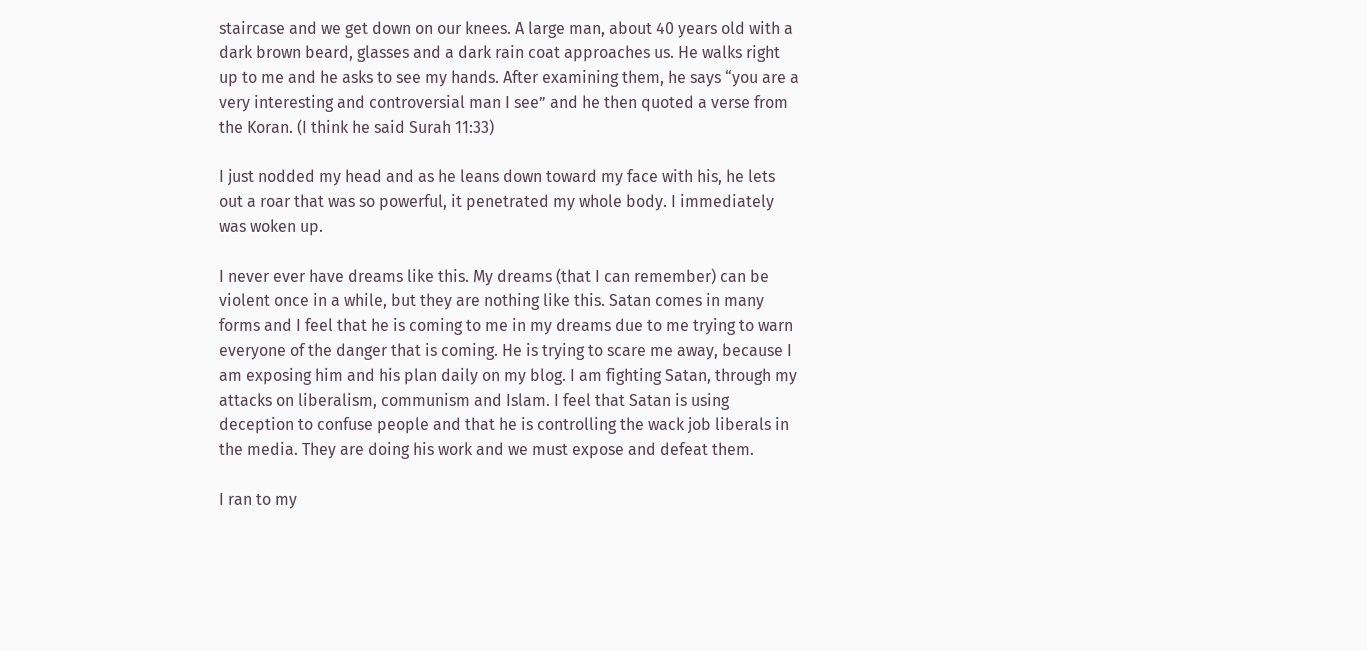staircase and we get down on our knees. A large man, about 40 years old with a dark brown beard, glasses and a dark rain coat approaches us. He walks right up to me and he asks to see my hands. After examining them, he says “you are a very interesting and controversial man I see” and he then quoted a verse from the Koran. (I think he said Surah 11:33)

I just nodded my head and as he leans down toward my face with his, he lets out a roar that was so powerful, it penetrated my whole body. I immediately was woken up.

I never ever have dreams like this. My dreams (that I can remember) can be violent once in a while, but they are nothing like this. Satan comes in many forms and I feel that he is coming to me in my dreams due to me trying to warn everyone of the danger that is coming. He is trying to scare me away, because I am exposing him and his plan daily on my blog. I am fighting Satan, through my attacks on liberalism, communism and Islam. I feel that Satan is using deception to confuse people and that he is controlling the wack job liberals in the media. They are doing his work and we must expose and defeat them.

I ran to my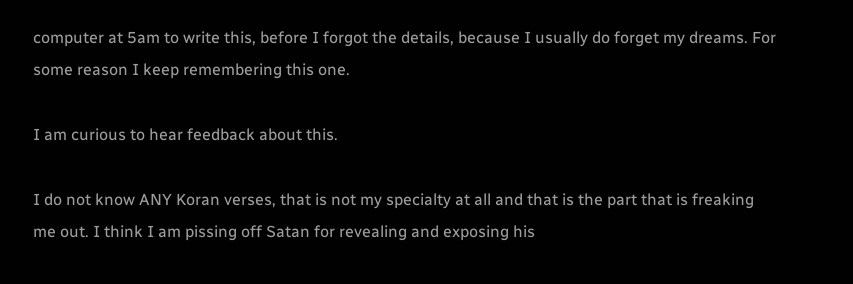computer at 5am to write this, before I forgot the details, because I usually do forget my dreams. For some reason I keep remembering this one.

I am curious to hear feedback about this.

I do not know ANY Koran verses, that is not my specialty at all and that is the part that is freaking me out. I think I am pissing off Satan for revealing and exposing his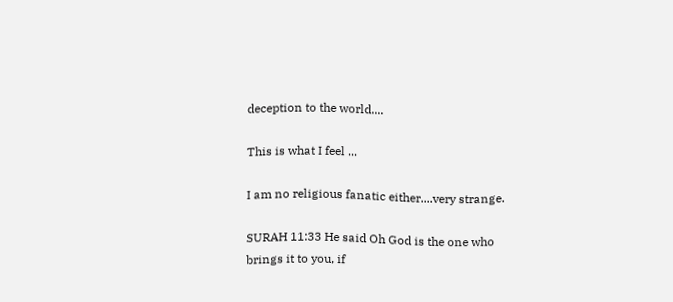deception to the world....

This is what I feel ...

I am no religious fanatic either....very strange.

SURAH 11:33 He said Oh God is the one who brings it to you, if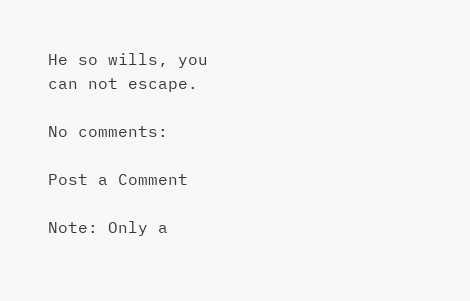He so wills, you can not escape.

No comments:

Post a Comment

Note: Only a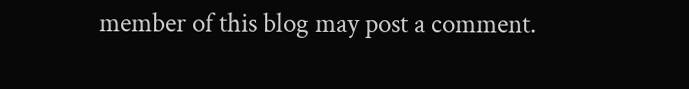member of this blog may post a comment.